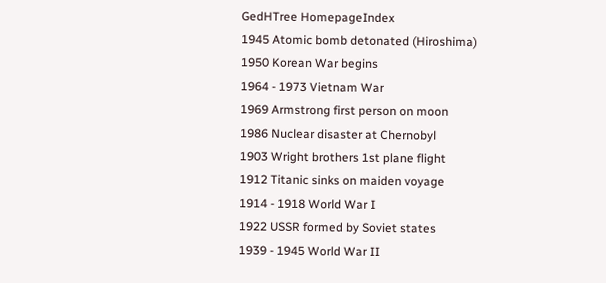GedHTree HomepageIndex
1945 Atomic bomb detonated (Hiroshima)
1950 Korean War begins
1964 - 1973 Vietnam War
1969 Armstrong first person on moon
1986 Nuclear disaster at Chernobyl
1903 Wright brothers 1st plane flight
1912 Titanic sinks on maiden voyage
1914 - 1918 World War I
1922 USSR formed by Soviet states
1939 - 1945 World War II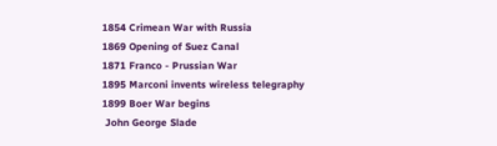1854 Crimean War with Russia
1869 Opening of Suez Canal
1871 Franco - Prussian War
1895 Marconi invents wireless telegraphy
1899 Boer War begins
 John George Slade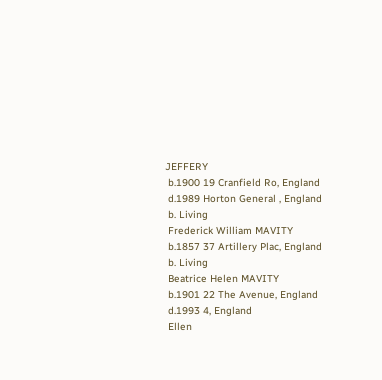JEFFERY
 b.1900 19 Cranfield Ro, England
 d.1989 Horton General , England
 b. Living
 Frederick William MAVITY
 b.1857 37 Artillery Plac, England
 b. Living
 Beatrice Helen MAVITY
 b.1901 22 The Avenue, England
 d.1993 4, England
 Ellen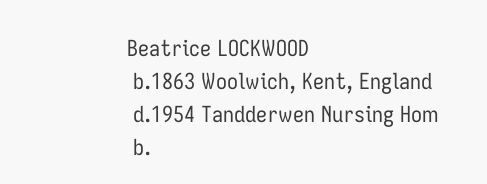Beatrice LOCKWOOD
 b.1863 Woolwich, Kent, England
 d.1954 Tandderwen Nursing Hom
 b.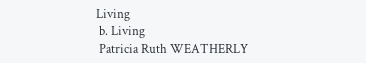Living
 b. Living
 Patricia Ruth WEATHERLY